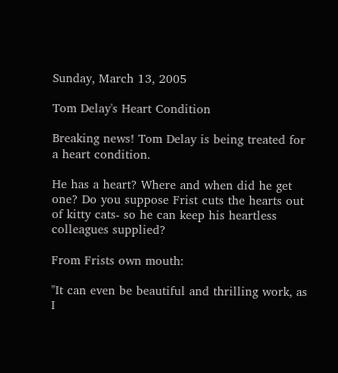Sunday, March 13, 2005

Tom Delay's Heart Condition

Breaking news! Tom Delay is being treated for a heart condition.

He has a heart? Where and when did he get one? Do you suppose Frist cuts the hearts out of kitty cats- so he can keep his heartless colleagues supplied?

From Frists own mouth:

"It can even be beautiful and thrilling work, as I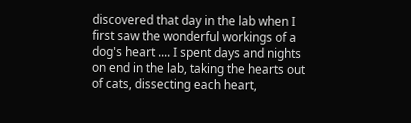discovered that day in the lab when I first saw the wonderful workings of a dog's heart .... I spent days and nights on end in the lab, taking the hearts out of cats, dissecting each heart,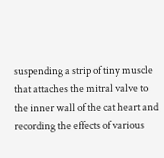suspending a strip of tiny muscle that attaches the mitral valve to the inner wall of the cat heart and recording the effects of various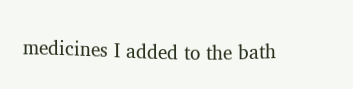medicines I added to the bath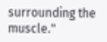surrounding the muscle."